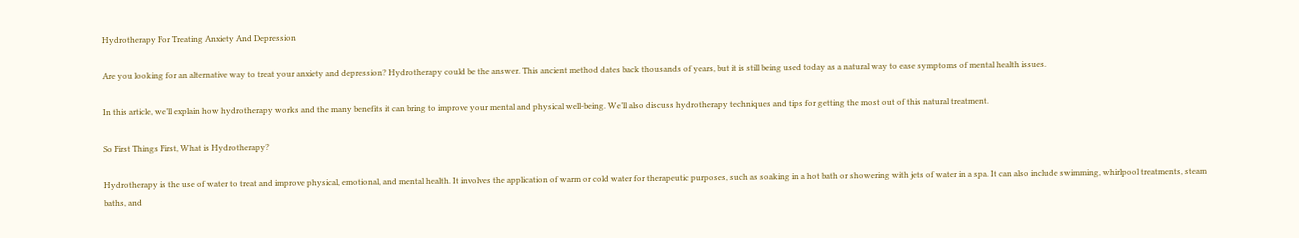Hydrotherapy For Treating Anxiety And Depression

Are you looking for an alternative way to treat your anxiety and depression? Hydrotherapy could be the answer. This ancient method dates back thousands of years, but it is still being used today as a natural way to ease symptoms of mental health issues.

In this article, we’ll explain how hydrotherapy works and the many benefits it can bring to improve your mental and physical well-being. We’ll also discuss hydrotherapy techniques and tips for getting the most out of this natural treatment.

So First Things First, What is Hydrotherapy?

Hydrotherapy is the use of water to treat and improve physical, emotional, and mental health. It involves the application of warm or cold water for therapeutic purposes, such as soaking in a hot bath or showering with jets of water in a spa. It can also include swimming, whirlpool treatments, steam baths, and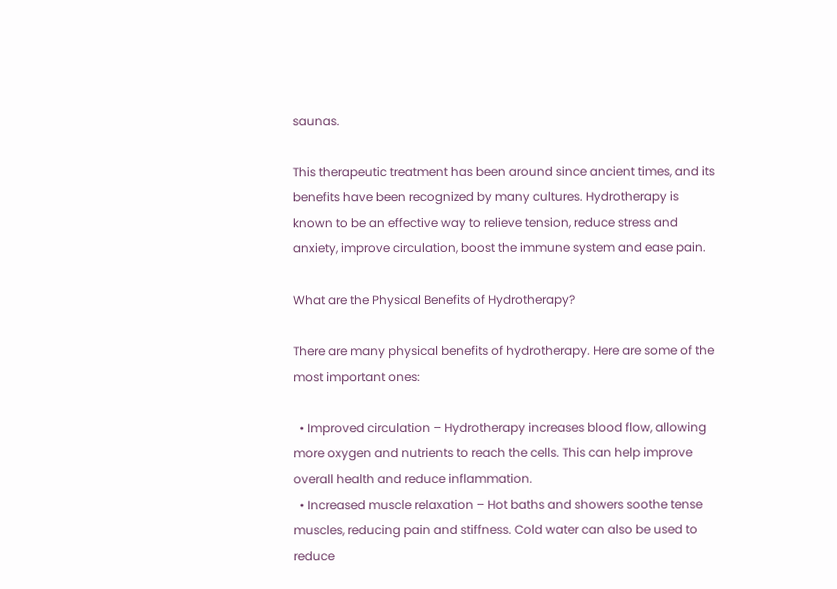saunas.

This therapeutic treatment has been around since ancient times, and its benefits have been recognized by many cultures. Hydrotherapy is known to be an effective way to relieve tension, reduce stress and anxiety, improve circulation, boost the immune system and ease pain.

What are the Physical Benefits of Hydrotherapy?

There are many physical benefits of hydrotherapy. Here are some of the most important ones:

  • Improved circulation – Hydrotherapy increases blood flow, allowing more oxygen and nutrients to reach the cells. This can help improve overall health and reduce inflammation.
  • Increased muscle relaxation – Hot baths and showers soothe tense muscles, reducing pain and stiffness. Cold water can also be used to reduce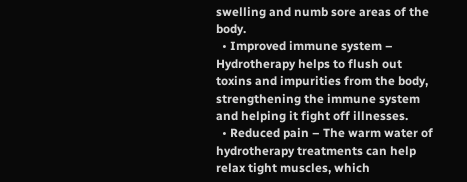swelling and numb sore areas of the body.
  • Improved immune system – Hydrotherapy helps to flush out toxins and impurities from the body, strengthening the immune system and helping it fight off illnesses.
  • Reduced pain – The warm water of hydrotherapy treatments can help relax tight muscles, which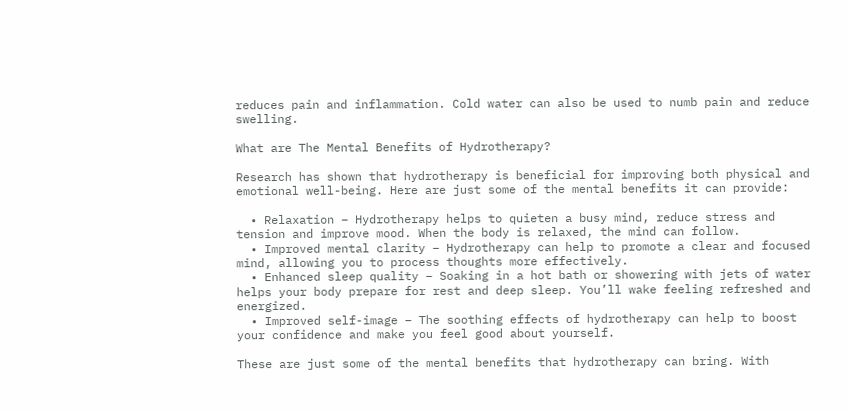reduces pain and inflammation. Cold water can also be used to numb pain and reduce swelling.

What are The Mental Benefits of Hydrotherapy?

Research has shown that hydrotherapy is beneficial for improving both physical and emotional well-being. Here are just some of the mental benefits it can provide:

  • Relaxation – Hydrotherapy helps to quieten a busy mind, reduce stress and tension and improve mood. When the body is relaxed, the mind can follow.
  • Improved mental clarity – Hydrotherapy can help to promote a clear and focused mind, allowing you to process thoughts more effectively.
  • Enhanced sleep quality – Soaking in a hot bath or showering with jets of water helps your body prepare for rest and deep sleep. You’ll wake feeling refreshed and energized.
  • Improved self-image – The soothing effects of hydrotherapy can help to boost your confidence and make you feel good about yourself.

These are just some of the mental benefits that hydrotherapy can bring. With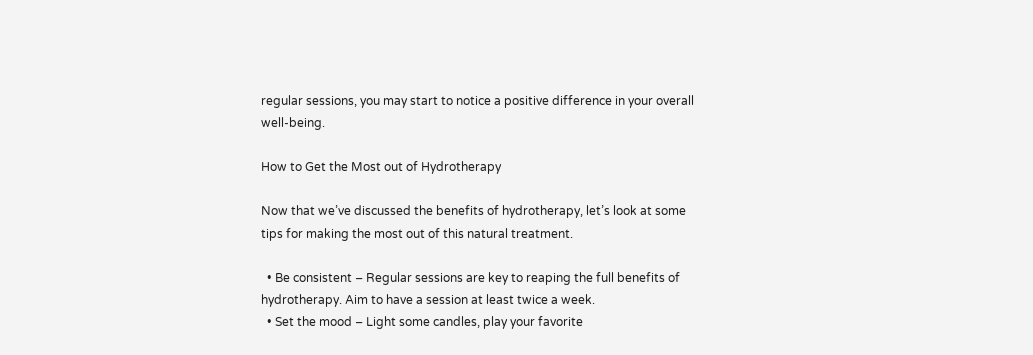regular sessions, you may start to notice a positive difference in your overall well-being.

How to Get the Most out of Hydrotherapy

Now that we’ve discussed the benefits of hydrotherapy, let’s look at some tips for making the most out of this natural treatment.

  • Be consistent – Regular sessions are key to reaping the full benefits of hydrotherapy. Aim to have a session at least twice a week.
  • Set the mood – Light some candles, play your favorite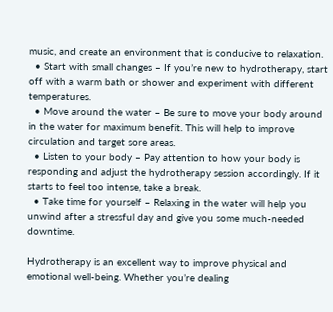music, and create an environment that is conducive to relaxation.
  • Start with small changes – If you’re new to hydrotherapy, start off with a warm bath or shower and experiment with different temperatures.
  • Move around the water – Be sure to move your body around in the water for maximum benefit. This will help to improve circulation and target sore areas.
  • Listen to your body – Pay attention to how your body is responding and adjust the hydrotherapy session accordingly. If it starts to feel too intense, take a break.
  • Take time for yourself – Relaxing in the water will help you unwind after a stressful day and give you some much-needed downtime.

Hydrotherapy is an excellent way to improve physical and emotional well-being. Whether you’re dealing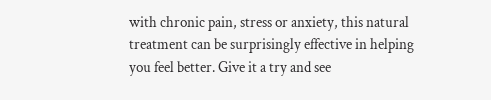with chronic pain, stress or anxiety, this natural treatment can be surprisingly effective in helping you feel better. Give it a try and see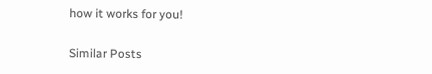how it works for you!

Similar Posts